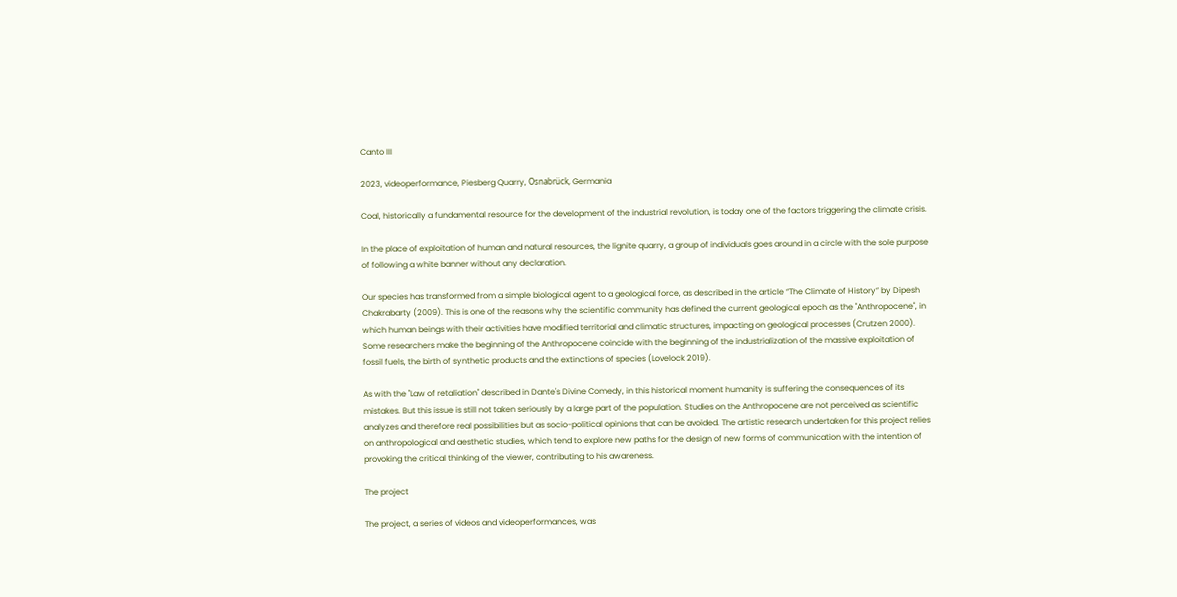Canto III

2023, videoperformance, Piesberg Quarry, Osnabrück, Germania

Coal, historically a fundamental resource for the development of the industrial revolution, is today one of the factors triggering the climate crisis.

In the place of exploitation of human and natural resources, the lignite quarry, a group of individuals goes around in a circle with the sole purpose of following a white banner without any declaration.

Our species has transformed from a simple biological agent to a geological force, as described in the article “The Climate of History” by Dipesh Chakrabarty (2009). This is one of the reasons why the scientific community has defined the current geological epoch as the "Anthropocene", in which human beings with their activities have modified territorial and climatic structures, impacting on geological processes (Crutzen 2000). Some researchers make the beginning of the Anthropocene coincide with the beginning of the industrialization of the massive exploitation of fossil fuels, the birth of synthetic products and the extinctions of species (Lovelock 2019).

As with the "Law of retaliation" described in Dante's Divine Comedy, in this historical moment humanity is suffering the consequences of its mistakes. But this issue is still not taken seriously by a large part of the population. Studies on the Anthropocene are not perceived as scientific analyzes and therefore real possibilities but as socio-political opinions that can be avoided. The artistic research undertaken for this project relies on anthropological and aesthetic studies, which tend to explore new paths for the design of new forms of communication with the intention of provoking the critical thinking of the viewer, contributing to his awareness.

The project

The project, a series of videos and videoperformances, was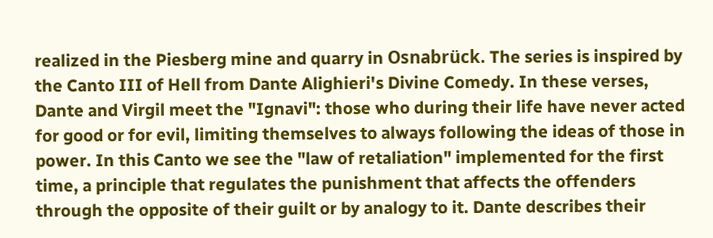realized in the Piesberg mine and quarry in Osnabrück. The series is inspired by the Canto III of Hell from Dante Alighieri's Divine Comedy. In these verses, Dante and Virgil meet the "Ignavi": those who during their life have never acted for good or for evil, limiting themselves to always following the ideas of those in power. In this Canto we see the "law of retaliation" implemented for the first time, a principle that regulates the punishment that affects the offenders through the opposite of their guilt or by analogy to it. Dante describes their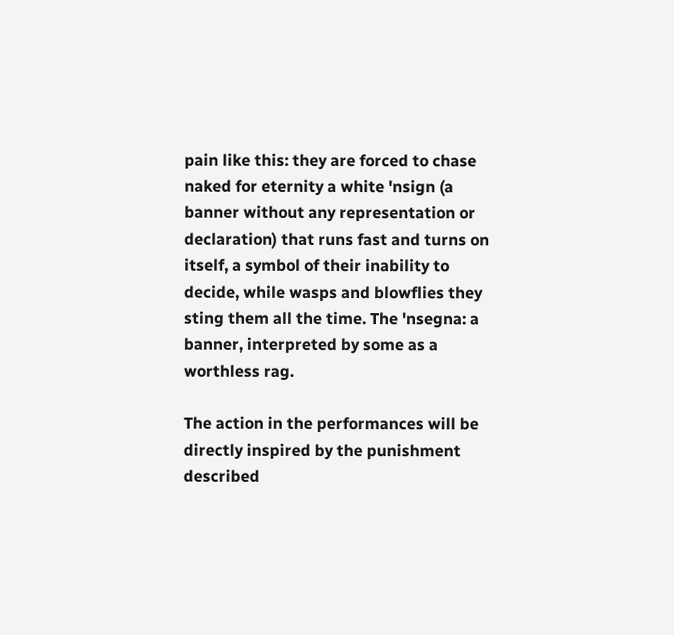pain like this: they are forced to chase naked for eternity a white 'nsign (a banner without any representation or declaration) that runs fast and turns on itself, a symbol of their inability to decide, while wasps and blowflies they sting them all the time. The 'nsegna: a banner, interpreted by some as a worthless rag.

The action in the performances will be directly inspired by the punishment described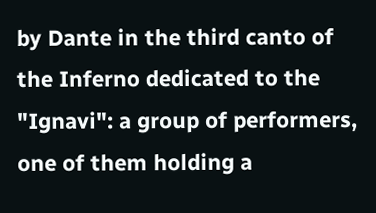by Dante in the third canto of the Inferno dedicated to the "Ignavi": a group of performers, one of them holding a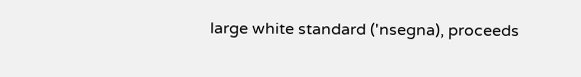large white standard ('nsegna), proceeds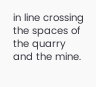in line crossing the spaces of the quarry and the mine.